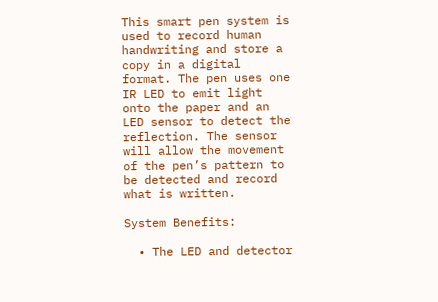This smart pen system is used to record human handwriting and store a copy in a digital format. The pen uses one IR LED to emit light onto the paper and an LED sensor to detect the reflection. The sensor will allow the movement of the pen’s pattern to be detected and record what is written.

System Benefits:

  • The LED and detector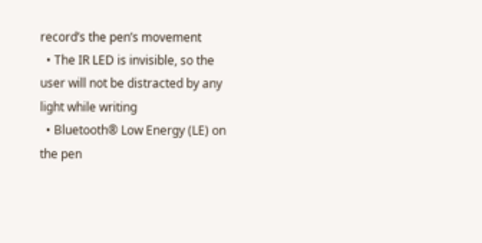record’s the pen’s movement
  • The IR LED is invisible, so the user will not be distracted by any light while writing
  • Bluetooth® Low Energy (LE) on the pen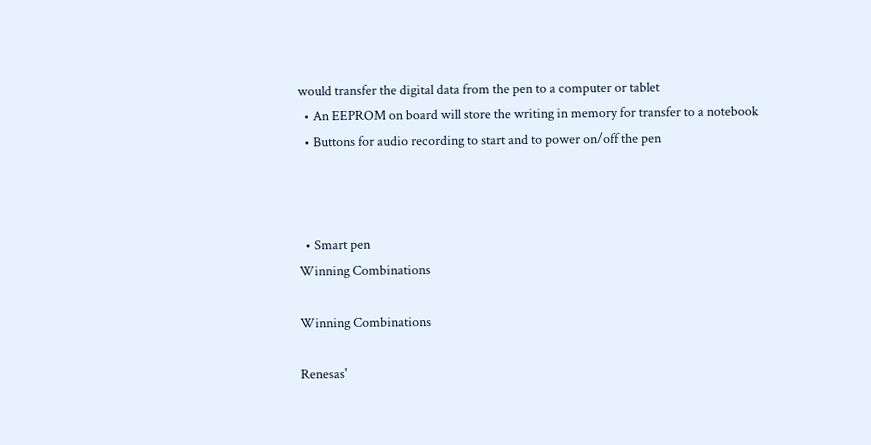would transfer the digital data from the pen to a computer or tablet
  • An EEPROM on board will store the writing in memory for transfer to a notebook
  • Buttons for audio recording to start and to power on/off the pen



  • Smart pen
Winning Combinations

Winning Combinations

Renesas'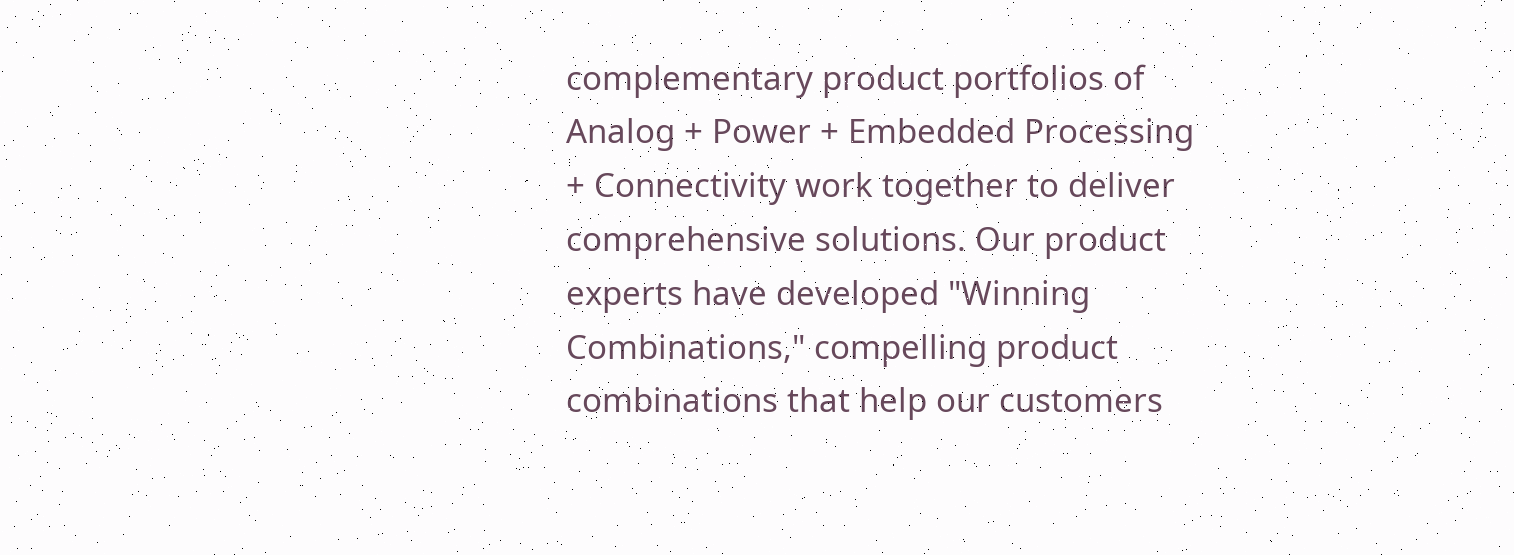complementary product portfolios of Analog + Power + Embedded Processing + Connectivity work together to deliver comprehensive solutions. Our product experts have developed "Winning Combinations," compelling product combinations that help our customers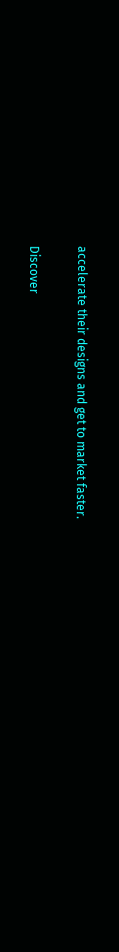accelerate their designs and get to market faster.

Discover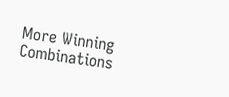More Winning Combinations